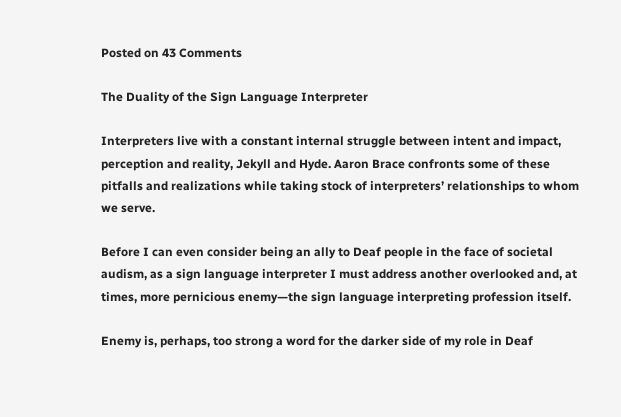Posted on 43 Comments

The Duality of the Sign Language Interpreter

Interpreters live with a constant internal struggle between intent and impact, perception and reality, Jekyll and Hyde. Aaron Brace confronts some of these pitfalls and realizations while taking stock of interpreters’ relationships to whom we serve.

Before I can even consider being an ally to Deaf people in the face of societal audism, as a sign language interpreter I must address another overlooked and, at times, more pernicious enemy—the sign language interpreting profession itself.

Enemy is, perhaps, too strong a word for the darker side of my role in Deaf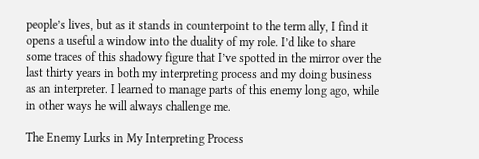people’s lives, but as it stands in counterpoint to the term ally, I find it opens a useful a window into the duality of my role. I’d like to share some traces of this shadowy figure that I’ve spotted in the mirror over the last thirty years in both my interpreting process and my doing business as an interpreter. I learned to manage parts of this enemy long ago, while in other ways he will always challenge me.

The Enemy Lurks in My Interpreting Process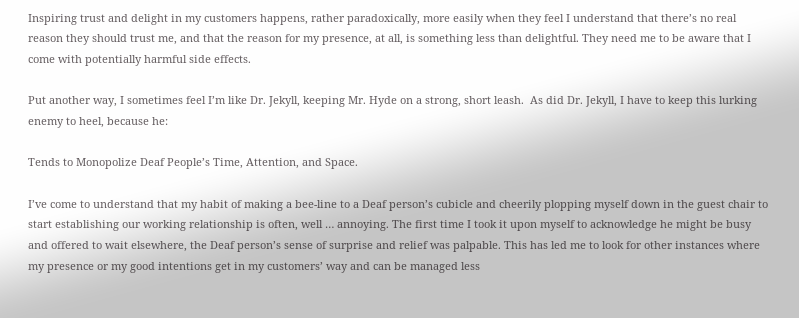Inspiring trust and delight in my customers happens, rather paradoxically, more easily when they feel I understand that there’s no real reason they should trust me, and that the reason for my presence, at all, is something less than delightful. They need me to be aware that I come with potentially harmful side effects.

Put another way, I sometimes feel I’m like Dr. Jekyll, keeping Mr. Hyde on a strong, short leash.  As did Dr. Jekyll, I have to keep this lurking enemy to heel, because he:

Tends to Monopolize Deaf People’s Time, Attention, and Space.

I’ve come to understand that my habit of making a bee-line to a Deaf person’s cubicle and cheerily plopping myself down in the guest chair to start establishing our working relationship is often, well … annoying. The first time I took it upon myself to acknowledge he might be busy and offered to wait elsewhere, the Deaf person’s sense of surprise and relief was palpable. This has led me to look for other instances where my presence or my good intentions get in my customers’ way and can be managed less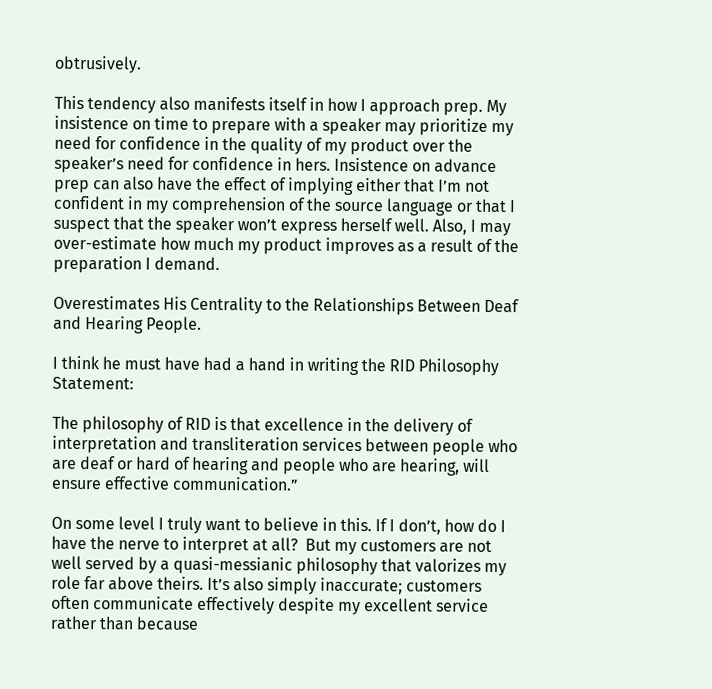obtrusively.

This tendency also manifests itself in how I approach prep. My insistence on time to prepare with a speaker may prioritize my need for confidence in the quality of my product over the speaker’s need for confidence in hers. Insistence on advance prep can also have the effect of implying either that I’m not confident in my comprehension of the source language or that I suspect that the speaker won’t express herself well. Also, I may over-estimate how much my product improves as a result of the preparation I demand.

Overestimates His Centrality to the Relationships Between Deaf and Hearing People.

I think he must have had a hand in writing the RID Philosophy Statement:

The philosophy of RID is that excellence in the delivery of interpretation and transliteration services between people who are deaf or hard of hearing and people who are hearing, will ensure effective communication.”

On some level I truly want to believe in this. If I don’t, how do I have the nerve to interpret at all?  But my customers are not well served by a quasi-messianic philosophy that valorizes my role far above theirs. It’s also simply inaccurate; customers often communicate effectively despite my excellent service rather than because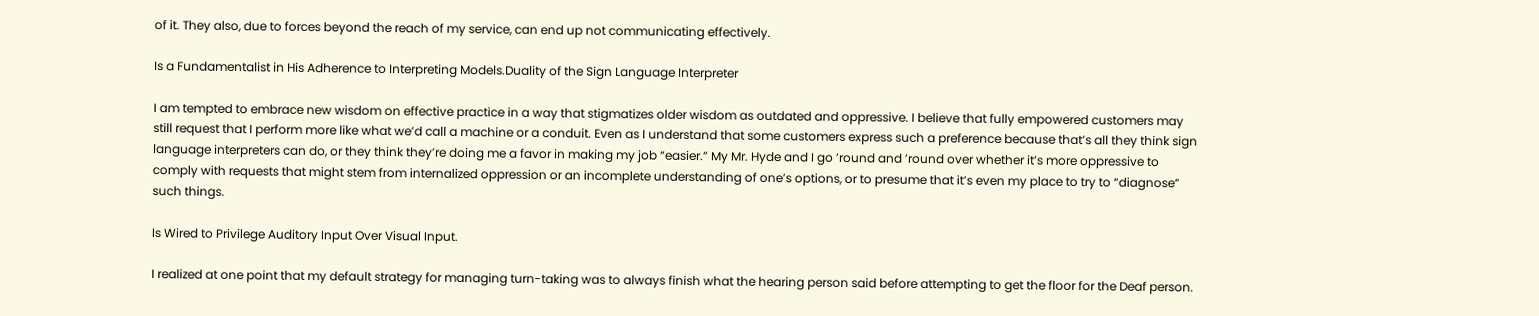of it. They also, due to forces beyond the reach of my service, can end up not communicating effectively.

Is a Fundamentalist in His Adherence to Interpreting Models.Duality of the Sign Language Interpreter

I am tempted to embrace new wisdom on effective practice in a way that stigmatizes older wisdom as outdated and oppressive. I believe that fully empowered customers may still request that I perform more like what we’d call a machine or a conduit. Even as I understand that some customers express such a preference because that’s all they think sign language interpreters can do, or they think they’re doing me a favor in making my job “easier.” My Mr. Hyde and I go ’round and ’round over whether it’s more oppressive to comply with requests that might stem from internalized oppression or an incomplete understanding of one’s options, or to presume that it’s even my place to try to “diagnose” such things.

Is Wired to Privilege Auditory Input Over Visual Input.

I realized at one point that my default strategy for managing turn-taking was to always finish what the hearing person said before attempting to get the floor for the Deaf person.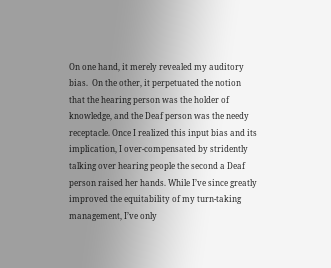On one hand, it merely revealed my auditory bias.  On the other, it perpetuated the notion that the hearing person was the holder of knowledge, and the Deaf person was the needy receptacle. Once I realized this input bias and its implication, I over-compensated by stridently talking over hearing people the second a Deaf person raised her hands. While I’ve since greatly improved the equitability of my turn-taking management, I’ve only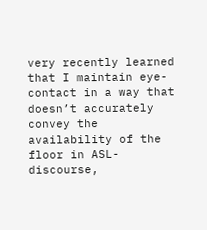very recently learned that I maintain eye-contact in a way that doesn’t accurately convey the availability of the floor in ASL-discourse,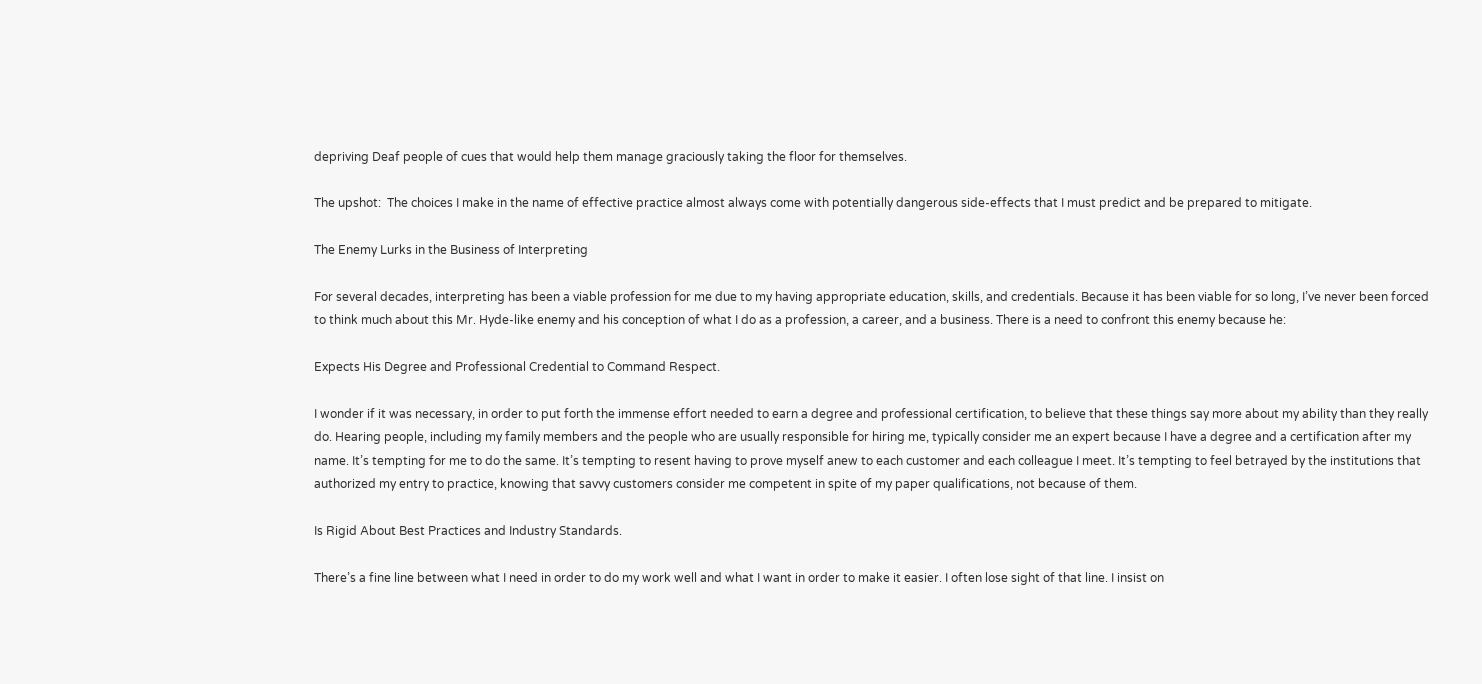depriving Deaf people of cues that would help them manage graciously taking the floor for themselves.

The upshot:  The choices I make in the name of effective practice almost always come with potentially dangerous side-effects that I must predict and be prepared to mitigate.

The Enemy Lurks in the Business of Interpreting

For several decades, interpreting has been a viable profession for me due to my having appropriate education, skills, and credentials. Because it has been viable for so long, I’ve never been forced to think much about this Mr. Hyde-like enemy and his conception of what I do as a profession, a career, and a business. There is a need to confront this enemy because he:

Expects His Degree and Professional Credential to Command Respect.

I wonder if it was necessary, in order to put forth the immense effort needed to earn a degree and professional certification, to believe that these things say more about my ability than they really do. Hearing people, including my family members and the people who are usually responsible for hiring me, typically consider me an expert because I have a degree and a certification after my name. It’s tempting for me to do the same. It’s tempting to resent having to prove myself anew to each customer and each colleague I meet. It’s tempting to feel betrayed by the institutions that authorized my entry to practice, knowing that savvy customers consider me competent in spite of my paper qualifications, not because of them.

Is Rigid About Best Practices and Industry Standards.

There’s a fine line between what I need in order to do my work well and what I want in order to make it easier. I often lose sight of that line. I insist on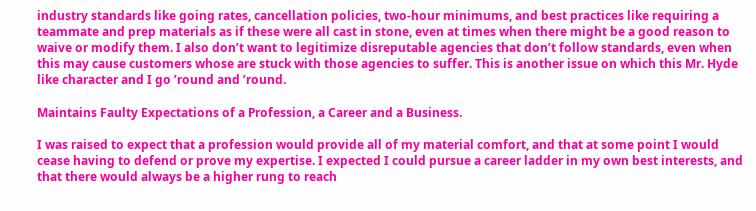industry standards like going rates, cancellation policies, two-hour minimums, and best practices like requiring a teammate and prep materials as if these were all cast in stone, even at times when there might be a good reason to waive or modify them. I also don’t want to legitimize disreputable agencies that don’t follow standards, even when this may cause customers whose are stuck with those agencies to suffer. This is another issue on which this Mr. Hyde like character and I go ’round and ’round.

Maintains Faulty Expectations of a Profession, a Career and a Business.

I was raised to expect that a profession would provide all of my material comfort, and that at some point I would cease having to defend or prove my expertise. I expected I could pursue a career ladder in my own best interests, and that there would always be a higher rung to reach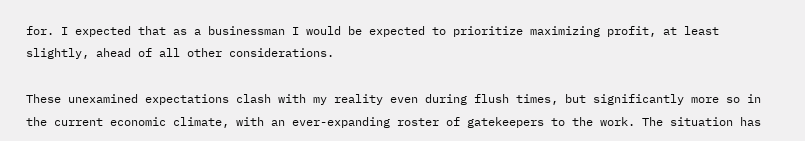for. I expected that as a businessman I would be expected to prioritize maximizing profit, at least slightly, ahead of all other considerations.

These unexamined expectations clash with my reality even during flush times, but significantly more so in the current economic climate, with an ever-expanding roster of gatekeepers to the work. The situation has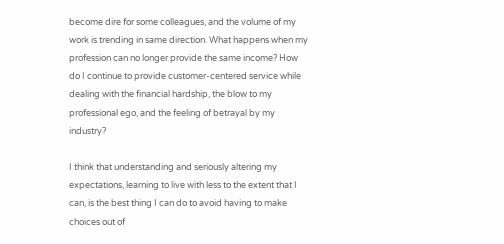become dire for some colleagues, and the volume of my work is trending in same direction. What happens when my profession can no longer provide the same income? How do I continue to provide customer-centered service while dealing with the financial hardship, the blow to my professional ego, and the feeling of betrayal by my industry?

I think that understanding and seriously altering my expectations, learning to live with less to the extent that I can, is the best thing I can do to avoid having to make choices out of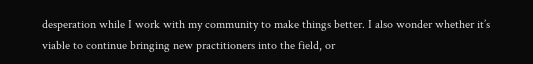desperation while I work with my community to make things better. I also wonder whether it’s viable to continue bringing new practitioners into the field, or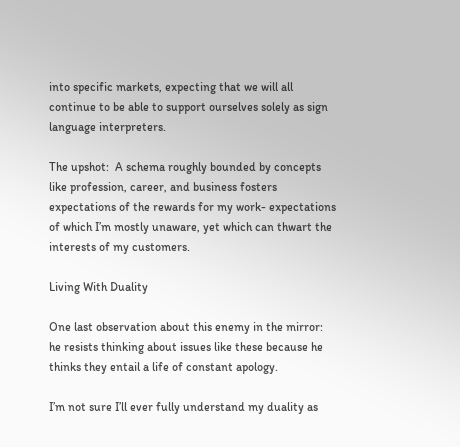into specific markets, expecting that we will all continue to be able to support ourselves solely as sign language interpreters.

The upshot:  A schema roughly bounded by concepts like profession, career, and business fosters expectations of the rewards for my work- expectations of which I’m mostly unaware, yet which can thwart the interests of my customers.

Living With Duality

One last observation about this enemy in the mirror: he resists thinking about issues like these because he thinks they entail a life of constant apology.

I’m not sure I’ll ever fully understand my duality as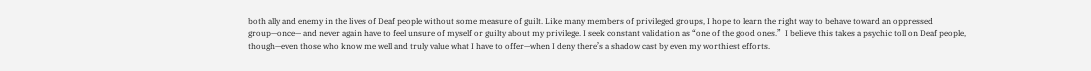both ally and enemy in the lives of Deaf people without some measure of guilt. Like many members of privileged groups, I hope to learn the right way to behave toward an oppressed group—once— and never again have to feel unsure of myself or guilty about my privilege. I seek constant validation as “one of the good ones.”  I believe this takes a psychic toll on Deaf people, though—even those who know me well and truly value what I have to offer—when I deny there’s a shadow cast by even my worthiest efforts.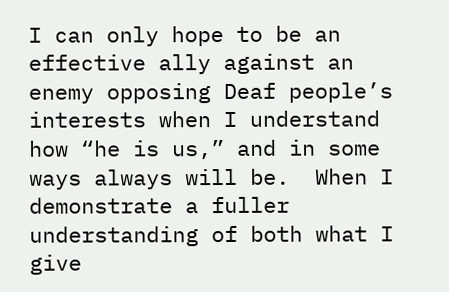I can only hope to be an effective ally against an enemy opposing Deaf people’s interests when I understand how “he is us,” and in some ways always will be.  When I demonstrate a fuller understanding of both what I give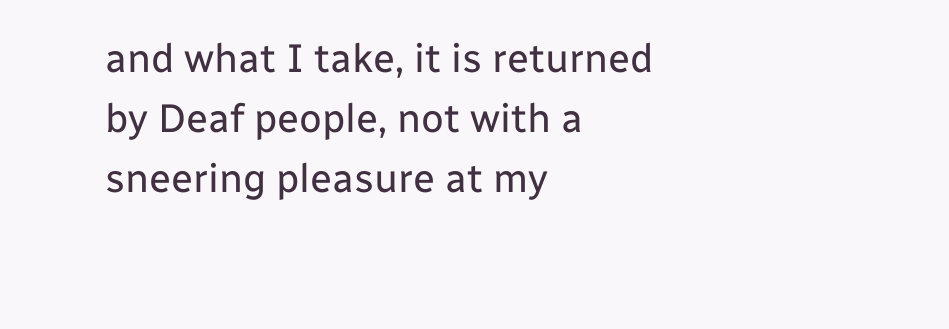and what I take, it is returned by Deaf people, not with a sneering pleasure at my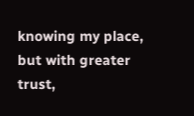knowing my place, but with greater trust,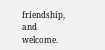friendship, and welcome.